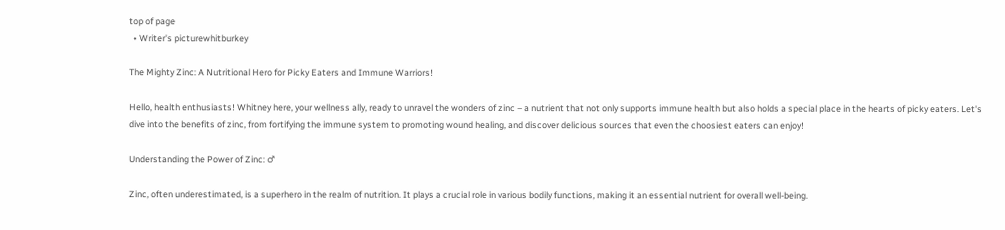top of page
  • Writer's picturewhitburkey

The Mighty Zinc: A Nutritional Hero for Picky Eaters and Immune Warriors!

Hello, health enthusiasts! Whitney here, your wellness ally, ready to unravel the wonders of zinc – a nutrient that not only supports immune health but also holds a special place in the hearts of picky eaters. Let's dive into the benefits of zinc, from fortifying the immune system to promoting wound healing, and discover delicious sources that even the choosiest eaters can enjoy!

Understanding the Power of Zinc: ♂

Zinc, often underestimated, is a superhero in the realm of nutrition. It plays a crucial role in various bodily functions, making it an essential nutrient for overall well-being.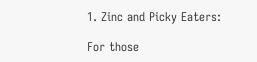1. Zinc and Picky Eaters:

For those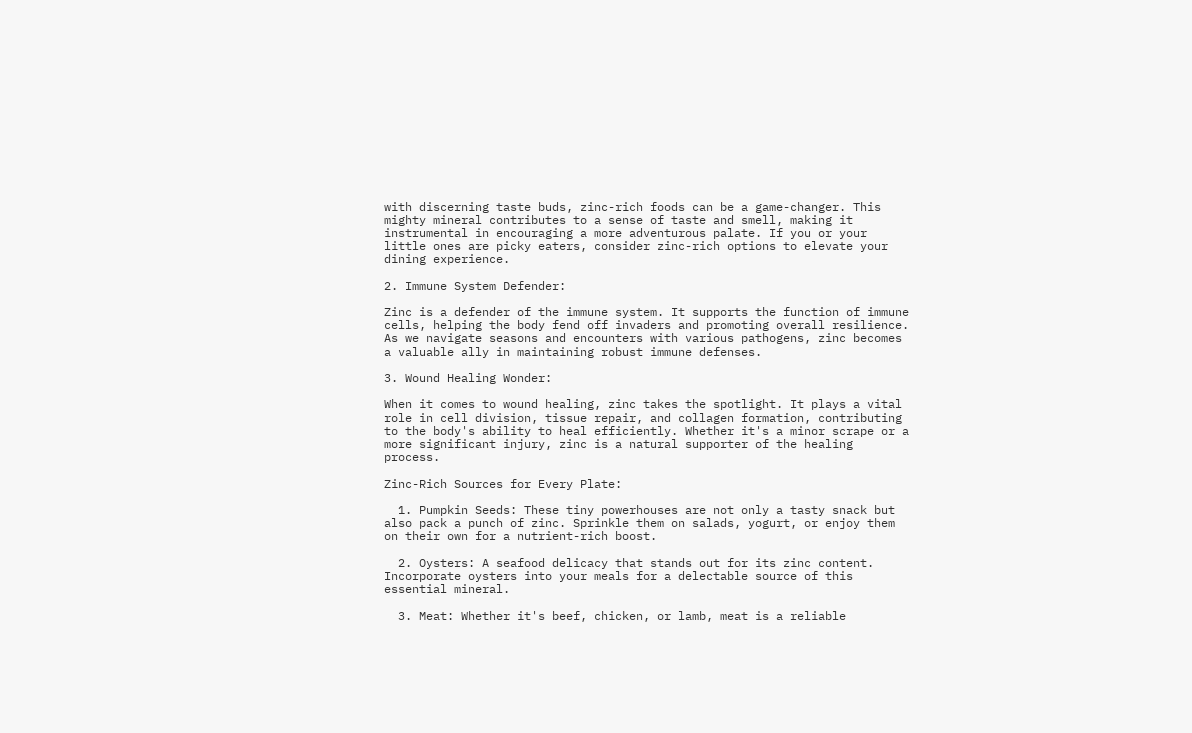with discerning taste buds, zinc-rich foods can be a game-changer. This mighty mineral contributes to a sense of taste and smell, making it instrumental in encouraging a more adventurous palate. If you or your little ones are picky eaters, consider zinc-rich options to elevate your dining experience.

2. Immune System Defender:

Zinc is a defender of the immune system. It supports the function of immune cells, helping the body fend off invaders and promoting overall resilience. As we navigate seasons and encounters with various pathogens, zinc becomes a valuable ally in maintaining robust immune defenses.

3. Wound Healing Wonder:

When it comes to wound healing, zinc takes the spotlight. It plays a vital role in cell division, tissue repair, and collagen formation, contributing to the body's ability to heal efficiently. Whether it's a minor scrape or a more significant injury, zinc is a natural supporter of the healing process.

Zinc-Rich Sources for Every Plate:

  1. Pumpkin Seeds: These tiny powerhouses are not only a tasty snack but also pack a punch of zinc. Sprinkle them on salads, yogurt, or enjoy them on their own for a nutrient-rich boost.

  2. Oysters: A seafood delicacy that stands out for its zinc content. Incorporate oysters into your meals for a delectable source of this essential mineral.

  3. Meat: Whether it's beef, chicken, or lamb, meat is a reliable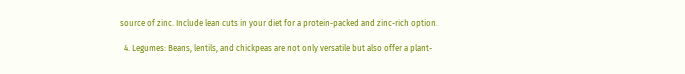source of zinc. Include lean cuts in your diet for a protein-packed and zinc-rich option.

  4. Legumes: Beans, lentils, and chickpeas are not only versatile but also offer a plant-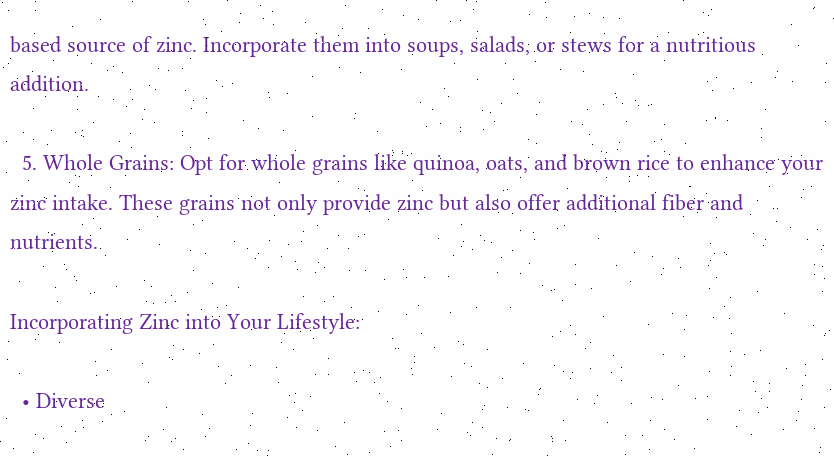based source of zinc. Incorporate them into soups, salads, or stews for a nutritious addition.

  5. Whole Grains: Opt for whole grains like quinoa, oats, and brown rice to enhance your zinc intake. These grains not only provide zinc but also offer additional fiber and nutrients.

Incorporating Zinc into Your Lifestyle:

  • Diverse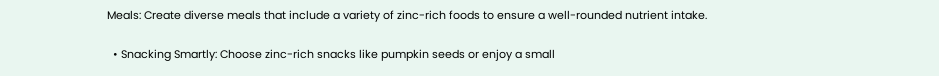Meals: Create diverse meals that include a variety of zinc-rich foods to ensure a well-rounded nutrient intake.

  • Snacking Smartly: Choose zinc-rich snacks like pumpkin seeds or enjoy a small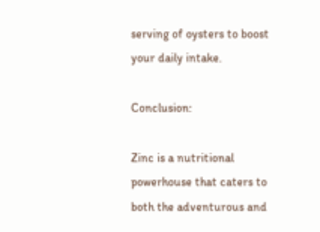serving of oysters to boost your daily intake.

Conclusion:

Zinc is a nutritional powerhouse that caters to both the adventurous and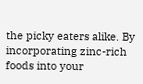the picky eaters alike. By incorporating zinc-rich foods into your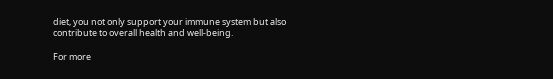diet, you not only support your immune system but also contribute to overall health and well-being.

For more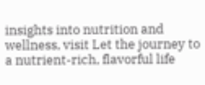insights into nutrition and wellness, visit Let the journey to a nutrient-rich, flavorful life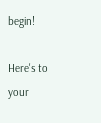begin!

Here's to your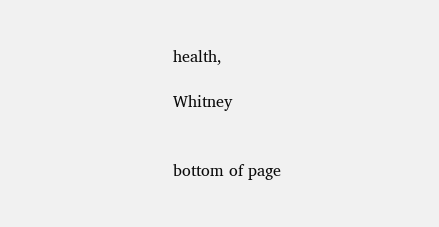health,

Whitney


bottom of page